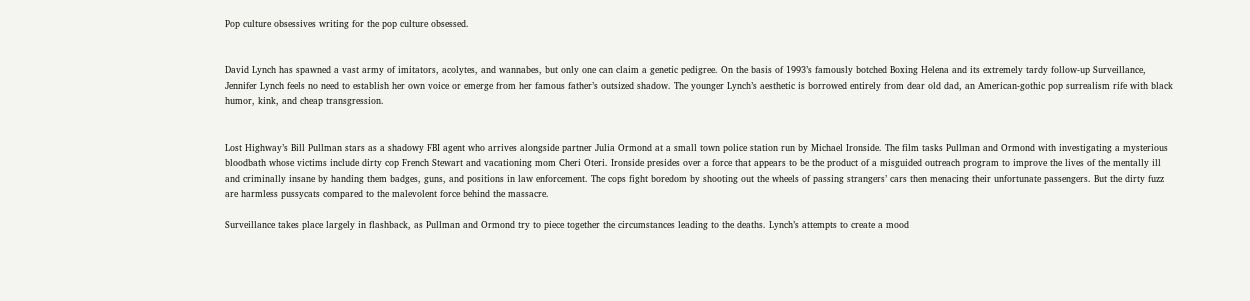Pop culture obsessives writing for the pop culture obsessed.


David Lynch has spawned a vast army of imitators, acolytes, and wannabes, but only one can claim a genetic pedigree. On the basis of 1993’s famously botched Boxing Helena and its extremely tardy follow-up Surveillance, Jennifer Lynch feels no need to establish her own voice or emerge from her famous father’s outsized shadow. The younger Lynch’s aesthetic is borrowed entirely from dear old dad, an American-gothic pop surrealism rife with black humor, kink, and cheap transgression.


Lost Highway’s Bill Pullman stars as a shadowy FBI agent who arrives alongside partner Julia Ormond at a small town police station run by Michael Ironside. The film tasks Pullman and Ormond with investigating a mysterious bloodbath whose victims include dirty cop French Stewart and vacationing mom Cheri Oteri. Ironside presides over a force that appears to be the product of a misguided outreach program to improve the lives of the mentally ill and criminally insane by handing them badges, guns, and positions in law enforcement. The cops fight boredom by shooting out the wheels of passing strangers’ cars then menacing their unfortunate passengers. But the dirty fuzz are harmless pussycats compared to the malevolent force behind the massacre.

Surveillance takes place largely in flashback, as Pullman and Ormond try to piece together the circumstances leading to the deaths. Lynch’s attempts to create a mood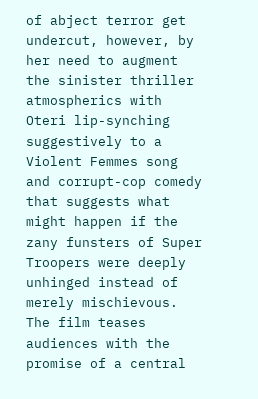of abject terror get undercut, however, by her need to augment the sinister thriller atmospherics with Oteri lip-synching suggestively to a Violent Femmes song and corrupt-cop comedy that suggests what might happen if the zany funsters of Super Troopers were deeply unhinged instead of merely mischievous. The film teases audiences with the promise of a central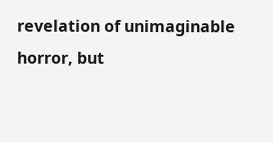revelation of unimaginable horror, but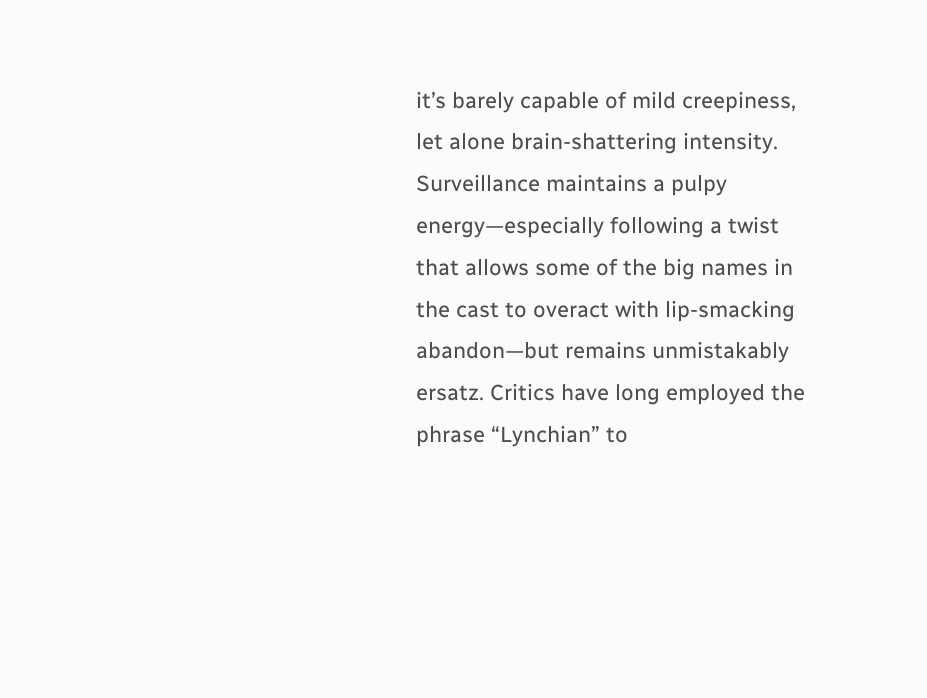it’s barely capable of mild creepiness, let alone brain-shattering intensity. Surveillance maintains a pulpy energy—especially following a twist that allows some of the big names in the cast to overact with lip-smacking abandon—but remains unmistakably ersatz. Critics have long employed the phrase “Lynchian” to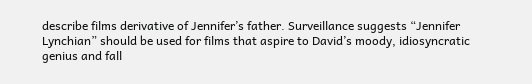describe films derivative of Jennifer’s father. Surveillance suggests “Jennifer Lynchian” should be used for films that aspire to David’s moody, idiosyncratic genius and fall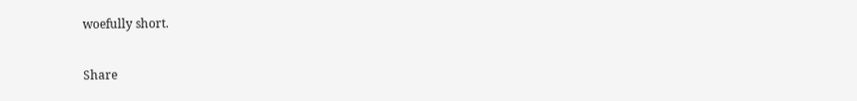woefully short.

Share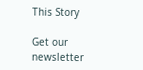This Story

Get our newsletter